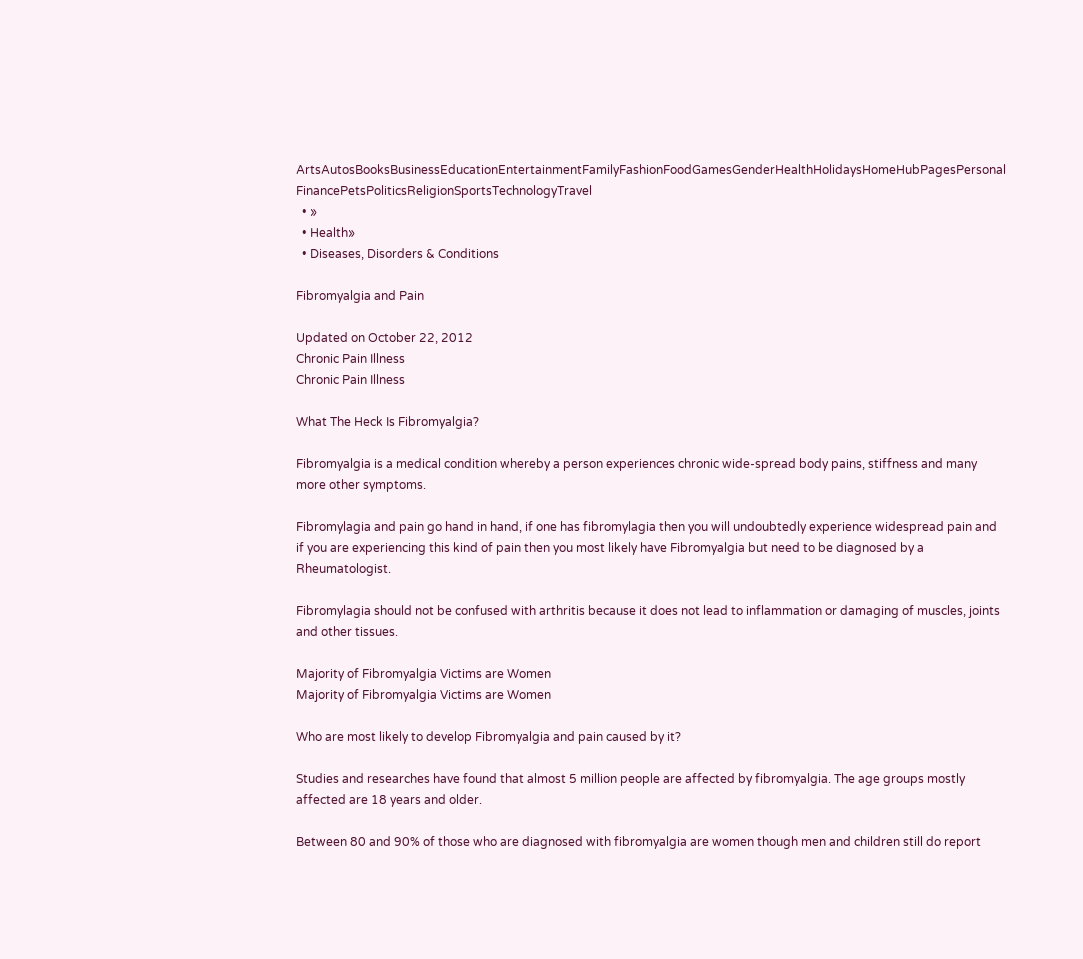ArtsAutosBooksBusinessEducationEntertainmentFamilyFashionFoodGamesGenderHealthHolidaysHomeHubPagesPersonal FinancePetsPoliticsReligionSportsTechnologyTravel
  • »
  • Health»
  • Diseases, Disorders & Conditions

Fibromyalgia and Pain

Updated on October 22, 2012
Chronic Pain Illness
Chronic Pain Illness

What The Heck Is Fibromyalgia?

Fibromyalgia is a medical condition whereby a person experiences chronic wide-spread body pains, stiffness and many more other symptoms.

Fibromylagia and pain go hand in hand, if one has fibromylagia then you will undoubtedly experience widespread pain and if you are experiencing this kind of pain then you most likely have Fibromyalgia but need to be diagnosed by a Rheumatologist.

Fibromylagia should not be confused with arthritis because it does not lead to inflammation or damaging of muscles, joints and other tissues.

Majority of Fibromyalgia Victims are Women
Majority of Fibromyalgia Victims are Women

Who are most likely to develop Fibromyalgia and pain caused by it?

Studies and researches have found that almost 5 million people are affected by fibromyalgia. The age groups mostly affected are 18 years and older.

Between 80 and 90% of those who are diagnosed with fibromyalgia are women though men and children still do report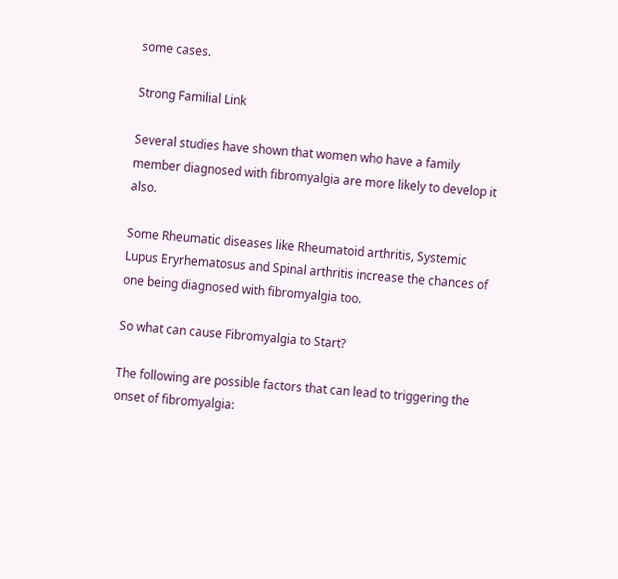some cases.

Strong Familial Link

Several studies have shown that women who have a family member diagnosed with fibromyalgia are more likely to develop it also.

Some Rheumatic diseases like Rheumatoid arthritis, Systemic Lupus Eryrhematosus and Spinal arthritis increase the chances of one being diagnosed with fibromyalgia too.

So what can cause Fibromyalgia to Start?

The following are possible factors that can lead to triggering the onset of fibromyalgia: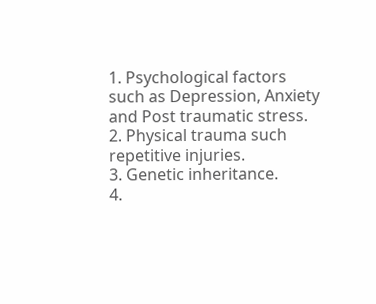1. Psychological factors such as Depression, Anxiety and Post traumatic stress.
2. Physical trauma such repetitive injuries.
3. Genetic inheritance.
4.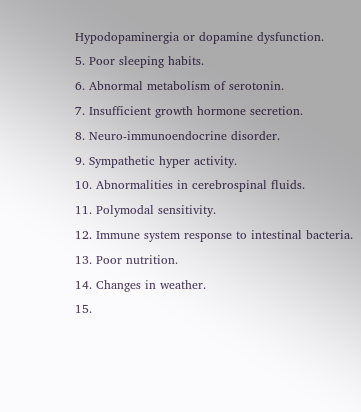Hypodopaminergia or dopamine dysfunction.
5. Poor sleeping habits.
6. Abnormal metabolism of serotonin.
7. Insufficient growth hormone secretion.
8. Neuro-immunoendocrine disorder.
9. Sympathetic hyper activity.
10. Abnormalities in cerebrospinal fluids.
11. Polymodal sensitivity.
12. Immune system response to intestinal bacteria.
13. Poor nutrition.
14. Changes in weather.
15.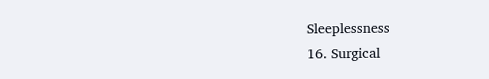Sleeplessness
16. Surgical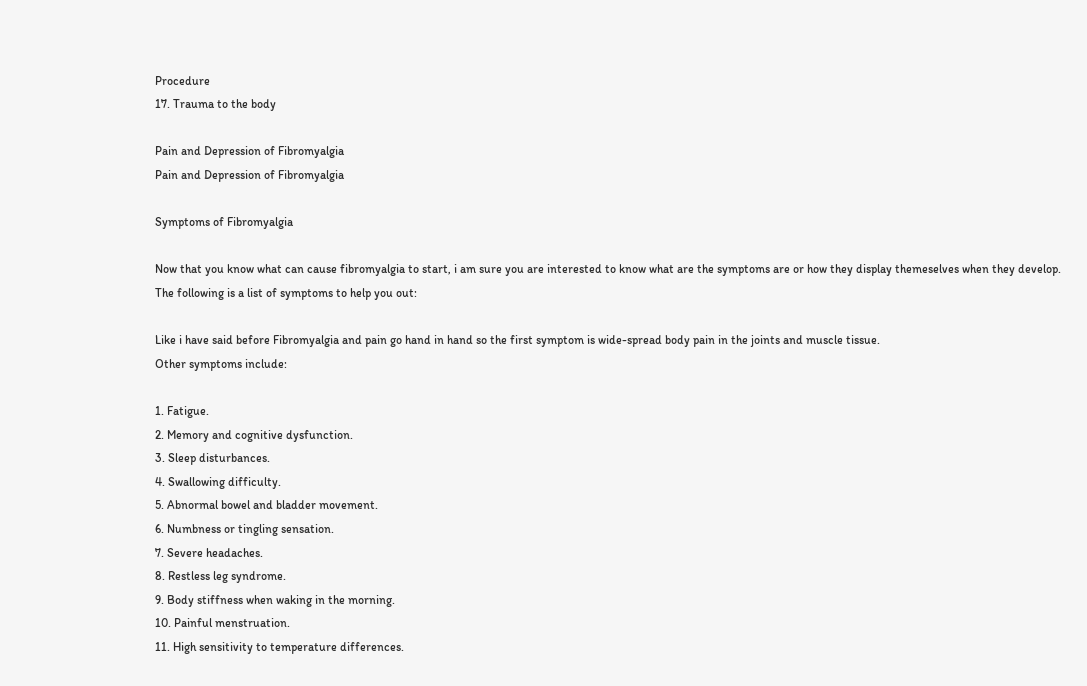Procedure
17. Trauma to the body

Pain and Depression of Fibromyalgia
Pain and Depression of Fibromyalgia

Symptoms of Fibromyalgia

Now that you know what can cause fibromyalgia to start, i am sure you are interested to know what are the symptoms are or how they display themeselves when they develop. The following is a list of symptoms to help you out:

Like i have said before Fibromyalgia and pain go hand in hand so the first symptom is wide-spread body pain in the joints and muscle tissue.
Other symptoms include:

1. Fatigue.
2. Memory and cognitive dysfunction.
3. Sleep disturbances.
4. Swallowing difficulty.
5. Abnormal bowel and bladder movement.
6. Numbness or tingling sensation.
7. Severe headaches.
8. Restless leg syndrome.
9. Body stiffness when waking in the morning.
10. Painful menstruation.
11. High sensitivity to temperature differences.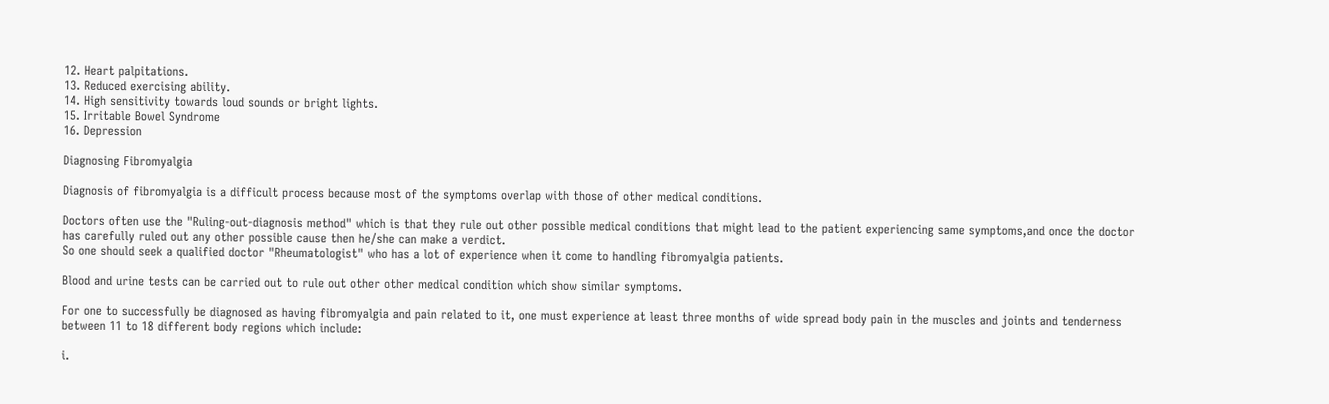12. Heart palpitations.
13. Reduced exercising ability.
14. High sensitivity towards loud sounds or bright lights.
15. Irritable Bowel Syndrome
16. Depression

Diagnosing Fibromyalgia

Diagnosis of fibromyalgia is a difficult process because most of the symptoms overlap with those of other medical conditions.

Doctors often use the "Ruling-out-diagnosis method" which is that they rule out other possible medical conditions that might lead to the patient experiencing same symptoms,and once the doctor has carefully ruled out any other possible cause then he/she can make a verdict.
So one should seek a qualified doctor "Rheumatologist" who has a lot of experience when it come to handling fibromyalgia patients.

Blood and urine tests can be carried out to rule out other other medical condition which show similar symptoms.

For one to successfully be diagnosed as having fibromyalgia and pain related to it, one must experience at least three months of wide spread body pain in the muscles and joints and tenderness between 11 to 18 different body regions which include:

i.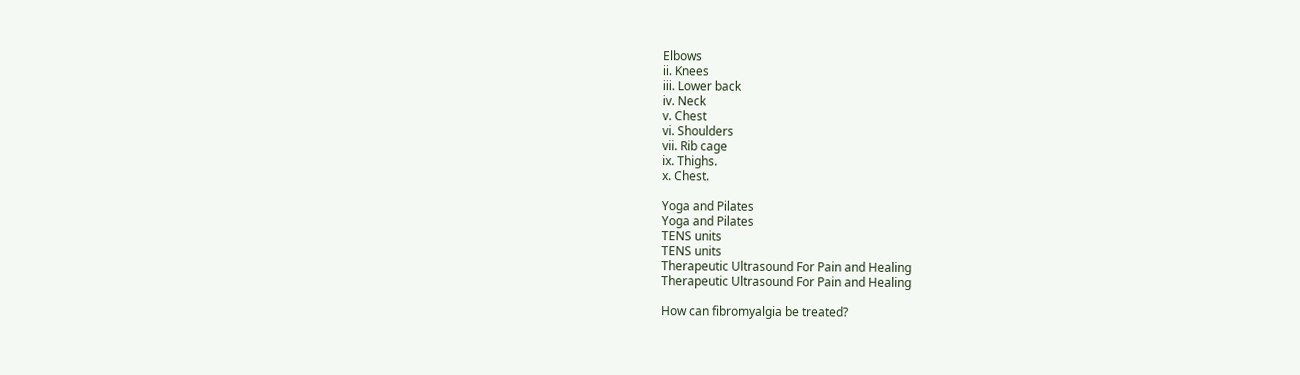Elbows
ii. Knees
iii. Lower back
iv. Neck
v. Chest
vi. Shoulders
vii. Rib cage
ix. Thighs.
x. Chest.

Yoga and Pilates
Yoga and Pilates
TENS units
TENS units
Therapeutic Ultrasound For Pain and Healing
Therapeutic Ultrasound For Pain and Healing

How can fibromyalgia be treated?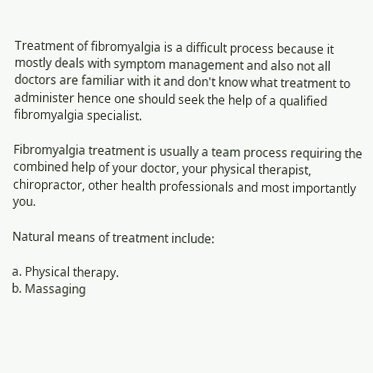Treatment of fibromyalgia is a difficult process because it mostly deals with symptom management and also not all doctors are familiar with it and don't know what treatment to administer hence one should seek the help of a qualified fibromyalgia specialist.

Fibromyalgia treatment is usually a team process requiring the combined help of your doctor, your physical therapist, chiropractor, other health professionals and most importantly you.

Natural means of treatment include:

a. Physical therapy.
b. Massaging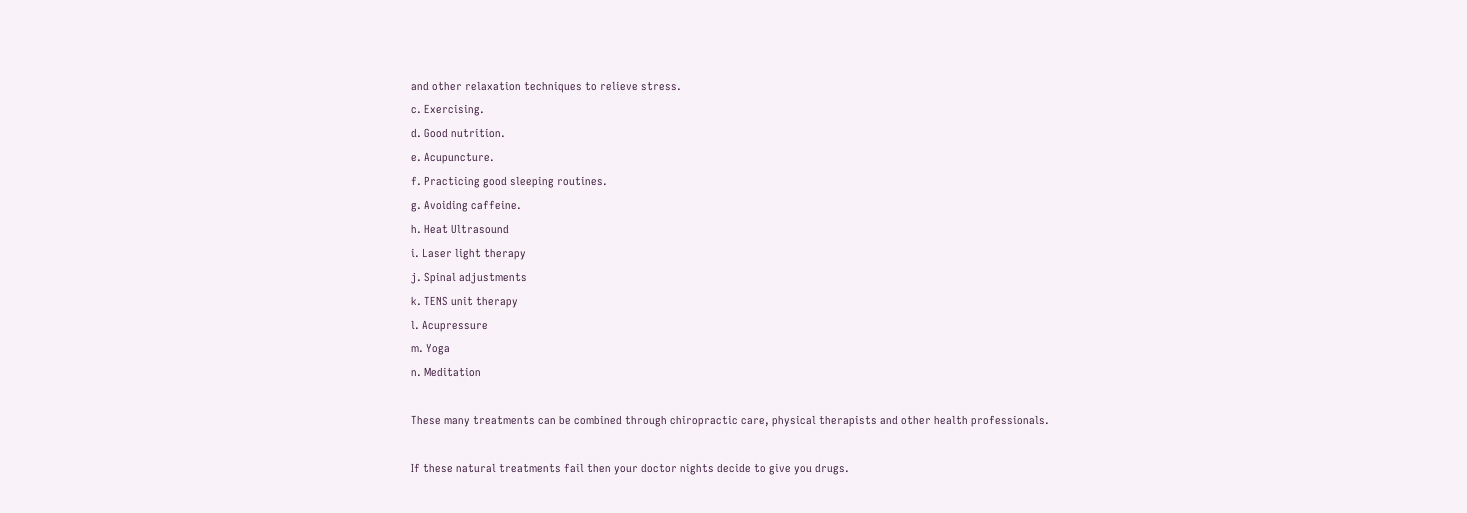and other relaxation techniques to relieve stress.
c. Exercising.
d. Good nutrition.
e. Acupuncture.
f. Practicing good sleeping routines.
g. Avoiding caffeine.
h. Heat Ultrasound
i. Laser light therapy
j. Spinal adjustments
k. TENS unit therapy
l. Acupressure
m. Yoga
n. Meditation

These many treatments can be combined through chiropractic care, physical therapists and other health professionals.

If these natural treatments fail then your doctor nights decide to give you drugs.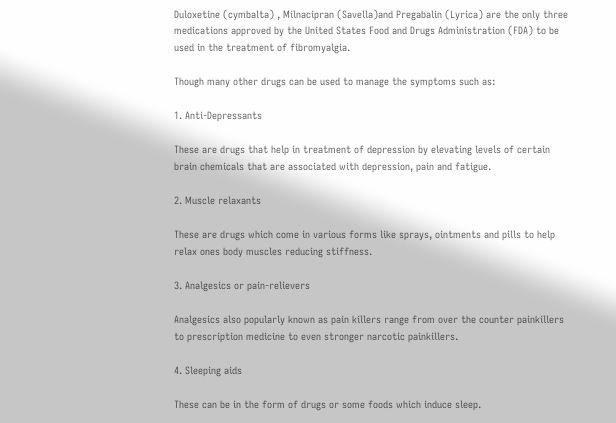Duloxetine (cymbalta) , Milnacipran (Savella)and Pregabalin (Lyrica) are the only three medications approved by the United States Food and Drugs Administration (FDA) to be used in the treatment of fibromyalgia.

Though many other drugs can be used to manage the symptoms such as:

1. Anti-Depressants

These are drugs that help in treatment of depression by elevating levels of certain brain chemicals that are associated with depression, pain and fatigue.

2. Muscle relaxants

These are drugs which come in various forms like sprays, ointments and pills to help relax ones body muscles reducing stiffness.

3. Analgesics or pain-relievers

Analgesics also popularly known as pain killers range from over the counter painkillers to prescription medicine to even stronger narcotic painkillers.

4. Sleeping aids

These can be in the form of drugs or some foods which induce sleep.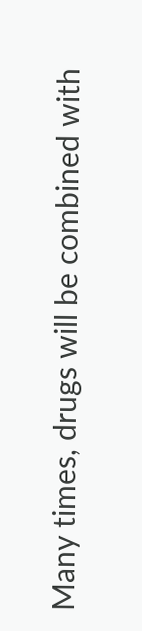Many times, drugs will be combined with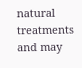natural treatments and may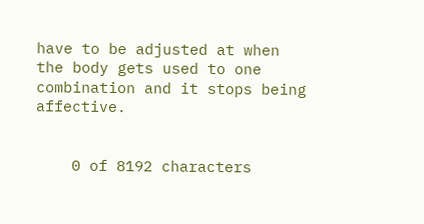have to be adjusted at when the body gets used to one combination and it stops being affective.


    0 of 8192 characters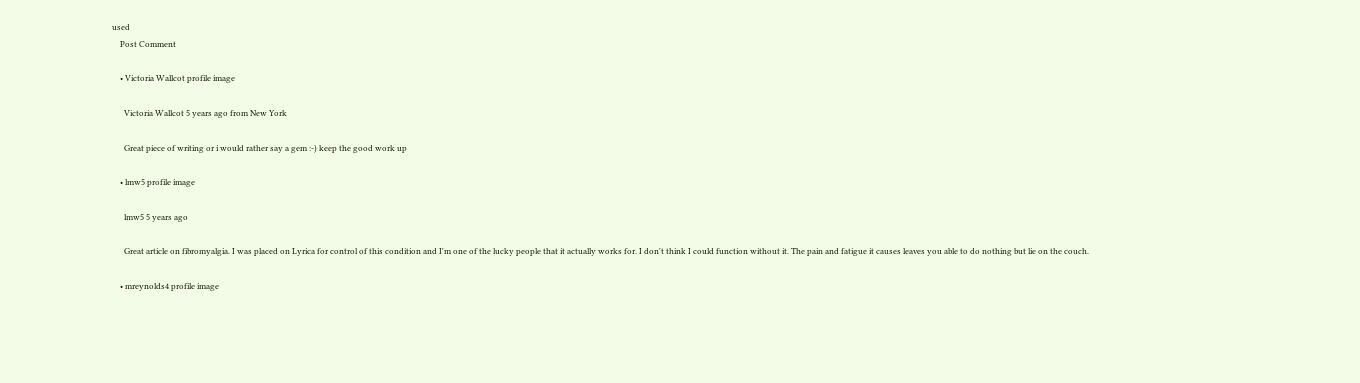used
    Post Comment

    • Victoria Wallcot profile image

      Victoria Wallcot 5 years ago from New York

      Great piece of writing or i would rather say a gem :-) keep the good work up

    • lmw5 profile image

      lmw5 5 years ago

      Great article on fibromyalgia. I was placed on Lyrica for control of this condition and I'm one of the lucky people that it actually works for. I don't think I could function without it. The pain and fatigue it causes leaves you able to do nothing but lie on the couch.

    • mreynolds4 profile image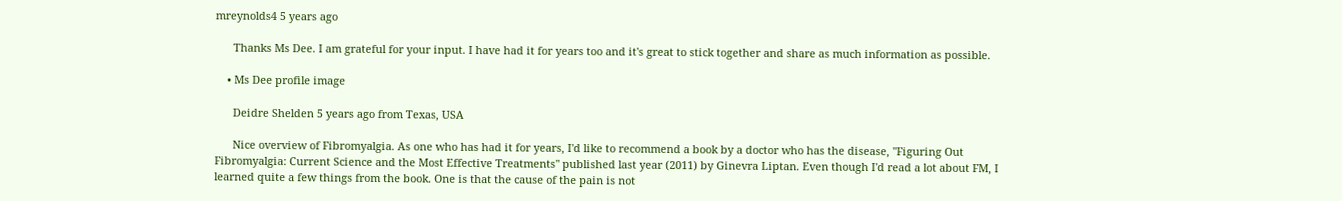mreynolds4 5 years ago

      Thanks Ms Dee. I am grateful for your input. I have had it for years too and it's great to stick together and share as much information as possible.

    • Ms Dee profile image

      Deidre Shelden 5 years ago from Texas, USA

      Nice overview of Fibromyalgia. As one who has had it for years, I'd like to recommend a book by a doctor who has the disease, "Figuring Out Fibromyalgia: Current Science and the Most Effective Treatments" published last year (2011) by Ginevra Liptan. Even though I'd read a lot about FM, I learned quite a few things from the book. One is that the cause of the pain is not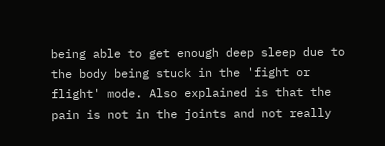being able to get enough deep sleep due to the body being stuck in the 'fight or flight' mode. Also explained is that the pain is not in the joints and not really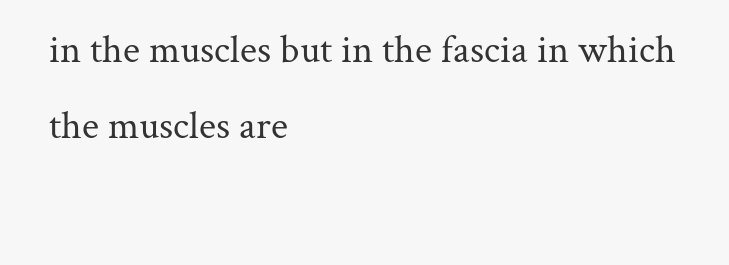in the muscles but in the fascia in which the muscles are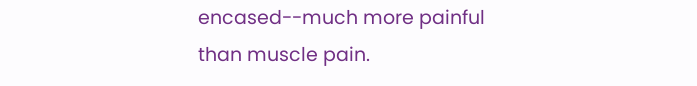encased--much more painful than muscle pain.